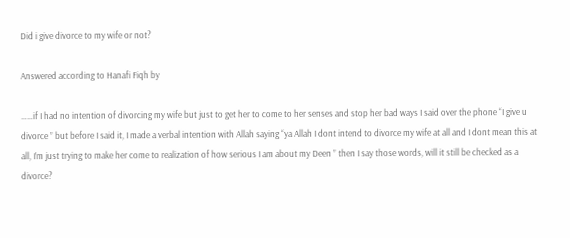Did i give divorce to my wife or not?

Answered according to Hanafi Fiqh by

……if I had no intention of divorcing my wife but just to get her to come to her senses and stop her bad ways I said over the phone “I give u divorce ” but before I said it, I made a verbal intention with Allah saying “ya Allah I dont intend to divorce my wife at all and I dont mean this at all, I’m just trying to make her come to realization of how serious I am about my Deen ” then I say those words, will it still be checked as a divorce?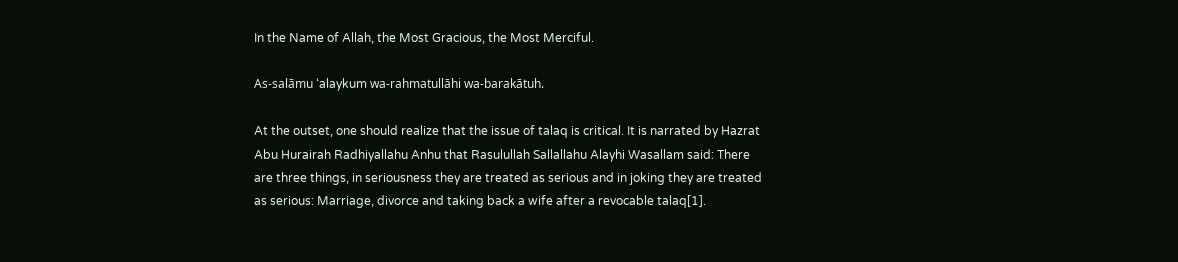In the Name of Allah, the Most Gracious, the Most Merciful.

As-salāmu ‘alaykum wa-rahmatullāhi wa-barakātuh.

At the outset, one should realize that the issue of talaq is critical. It is narrated by Hazrat Abu Hurairah Radhiyallahu Anhu that Rasulullah Sallallahu Alayhi Wasallam said: There are three things, in seriousness they are treated as serious and in joking they are treated as serious: Marriage, divorce and taking back a wife after a revocable talaq[1].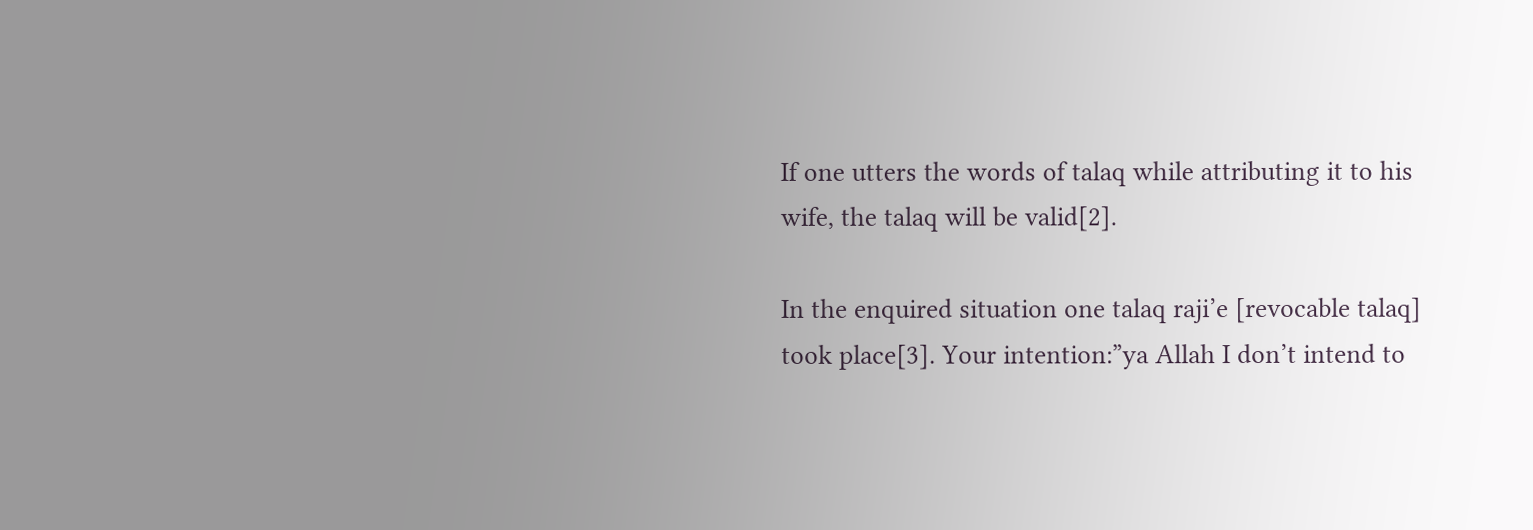If one utters the words of talaq while attributing it to his wife, the talaq will be valid[2].

In the enquired situation one talaq raji’e [revocable talaq] took place[3]. Your intention:”ya Allah I don’t intend to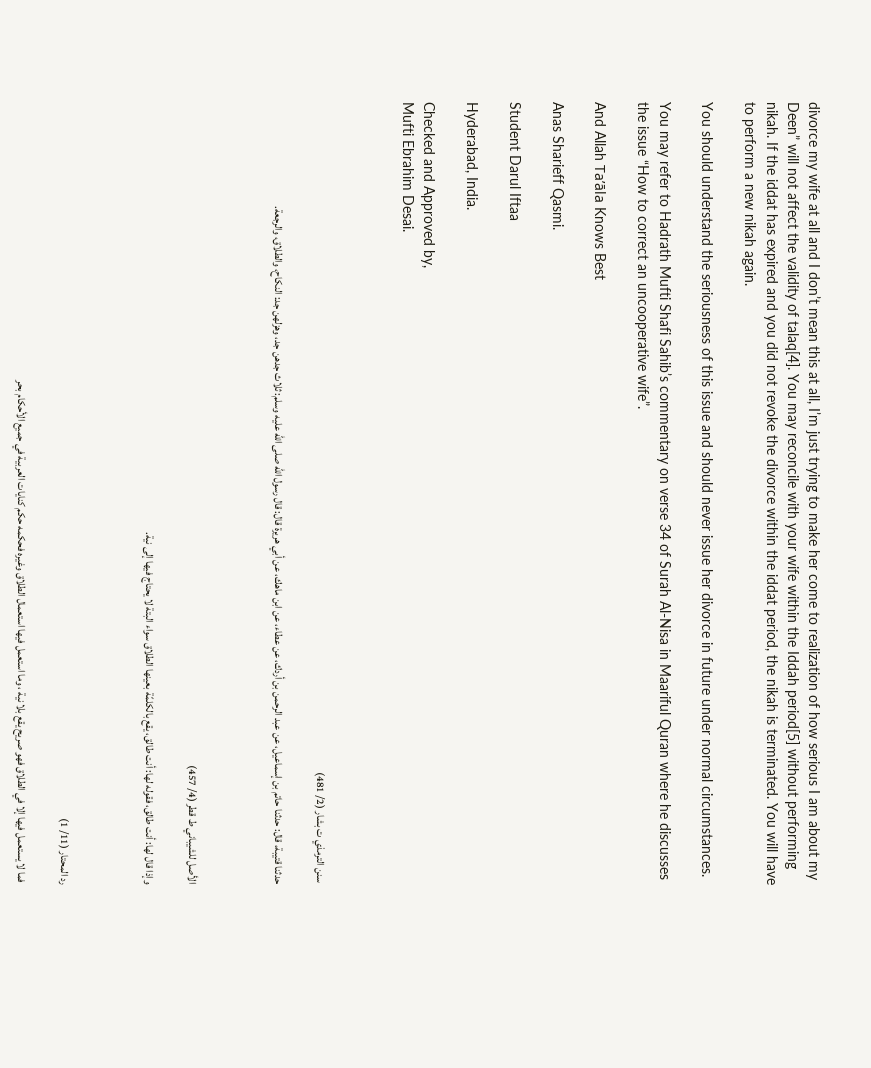divorce my wife at all and I don’t mean this at all, I’m just trying to make her come to realization of how serious I am about my Deen” will not affect the validity of talaq[4]. You may reconcile with your wife within the Iddah period[5] without performing nikah. If the iddat has expired and you did not revoke the divorce within the iddat period, the nikah is terminated. You will have to perform a new nikah again.

You should understand the seriousness of this issue and should never issue her divorce in future under normal circumstances.

You may refer to Hadrath Mufti Shafi Sahib’s commentary on verse 34 of Surah Al-Nisa in Maariful Quran where he discusses the issue “How to correct an uncooperative wife”.

And Allah Ta’āla Knows Best

Anas Sharieff Qasmi.

Student Darul Iftaa

Hyderabad, India.

Checked and Approved by,
Mufti Ebrahim Desai.



 سنن الترمذي ت بشار (2/ 481)

حدثنا قتيبة، قال: حدثنا حاتم بن إسماعيل، عن عبد الرحمن بن أردك، عن عطاء، عن ابن ماهك، عن أبي هريرة قال: قال رسول الله صلى الله عليه وسلم: ثلاث جدهن جد، وهزلهن جد: النكاح، والطلاق، والرجعة.



الأصل للشيباني ط قطر (4/ 457)

وإذا قال لها: أنت طالق، فقوله لها: أنت طالق، يقع بالكلمًة بعينها الطلاق سواء البتة لا يحتاج فيها إلى نية.



رد المحتار (11/ 1)

 فما لا يستعمل فيها إلا في الطلاق فهو صريح يقع بلا نية ، وما استعمل فيها استعمال الطلاق وغيره فحكمه حكم كنايات العربية في جميع الأحكام بحر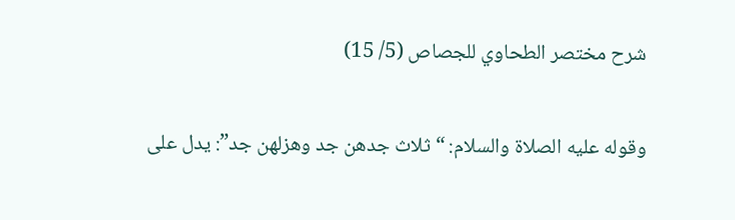شرح مختصر الطحاوي للجصاص (5/ 15)

وقوله عليه الصلاة والسلام: “ثلاث جدهن جد وهزلهن جد”: يدل على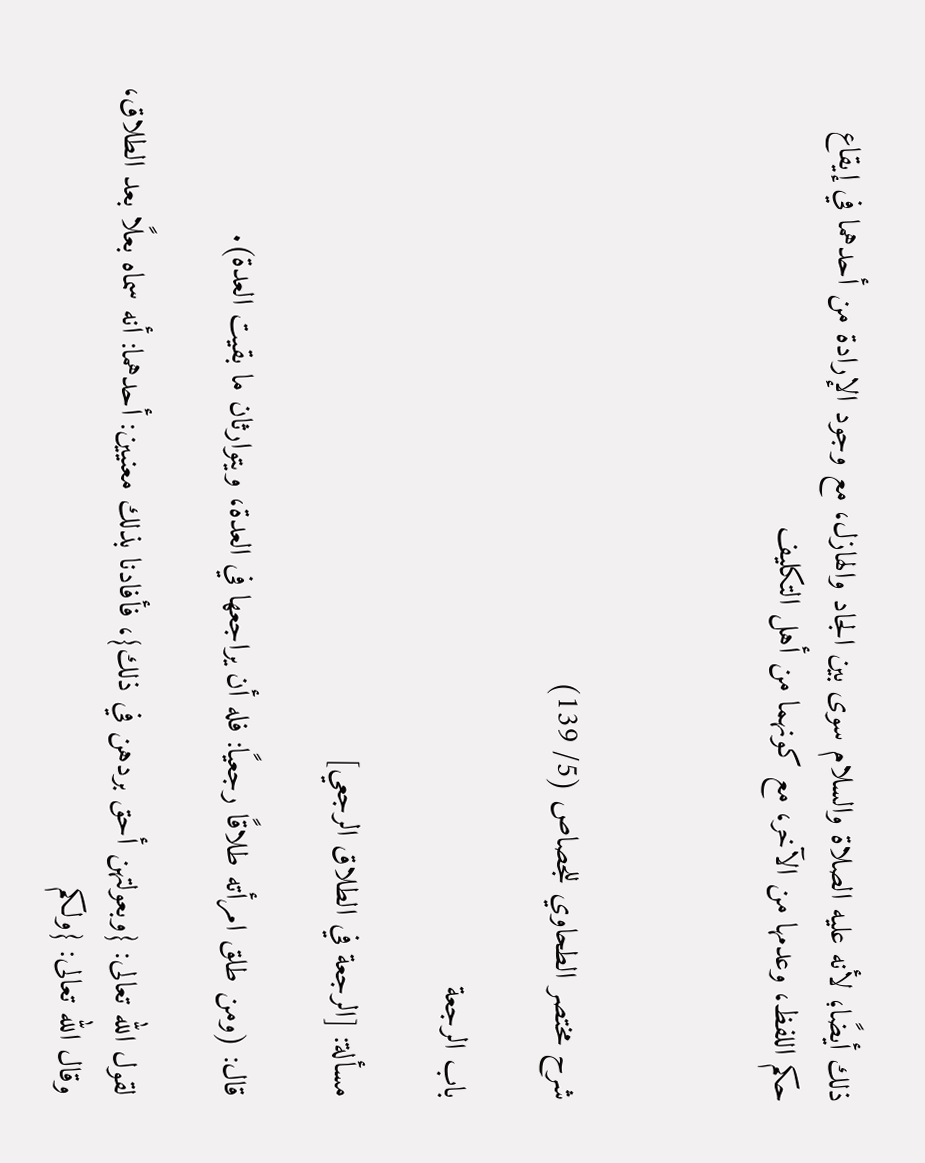ذلك أيضًا؛ لأنه عليه الصلاة والسلام سوى بين الجاد والهازل، مع وجود الإرادة من أحدهما في إيقاع حكم اللفظ، وعدمها من الآخر، مع كونهما من أهل التكليف



شرح مختصر الطحاوي للجصاص (5/ 139)

باب الرجعة

مسألة: [الرجعة في الطلاق الرجعي]

قال: (ومن طلق امرأته طلاقًا رجعيًا: فله أن يراجعها في العدة، ويتوارثان ما بقيت العدة).

لقول الله تعالى: {وبعولتهن أحق بردهن في ذلك}، فأفادنا بذلك معنيين: أحدهما: أنه سماه بعلًا بعد الطلاق، وقال الله تعالى: {ولكم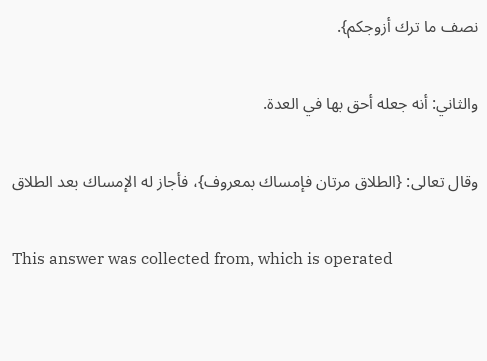نصف ما ترك أزوجكم}.

والثاني: أنه جعله أحق بها في العدة.

وقال تعالى: {الطلاق مرتان فإمساك بمعروف}، فأجاز له الإمساك بعد الطلاق

This answer was collected from, which is operated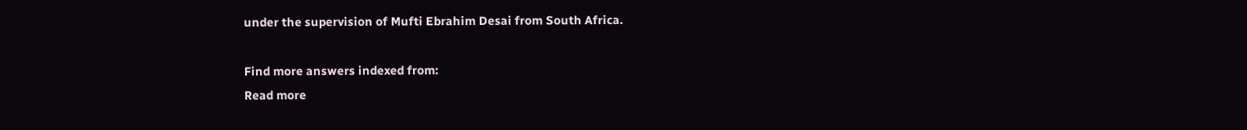under the supervision of Mufti Ebrahim Desai from South Africa.

Find more answers indexed from:
Read more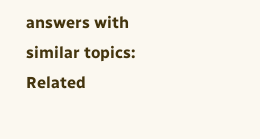answers with similar topics:
Related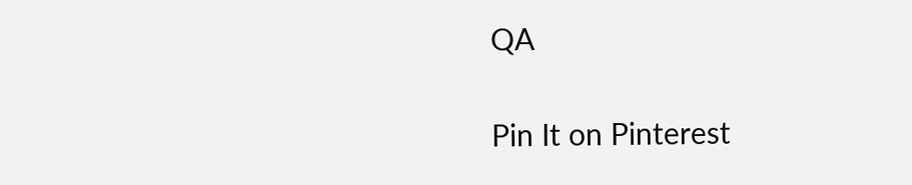QA

Pin It on Pinterest